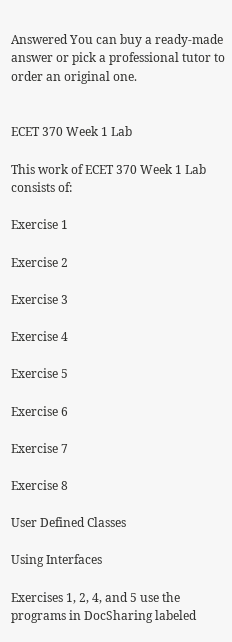Answered You can buy a ready-made answer or pick a professional tutor to order an original one.


ECET 370 Week 1 Lab

This work of ECET 370 Week 1 Lab consists of:

Exercise 1

Exercise 2

Exercise 3

Exercise 4

Exercise 5

Exercise 6

Exercise 7

Exercise 8

User Defined Classes

Using Interfaces

Exercises 1, 2, 4, and 5 use the programs in DocSharing labeled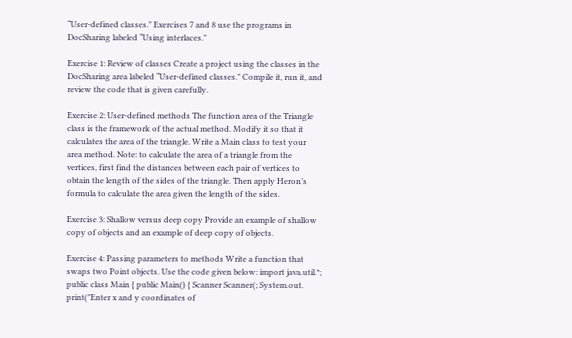“User-defined classes." Exercises 7 and 8 use the programs in DocSharing labeled “Using interlaces."

Exercise 1: Review of classes Create a project using the classes in the DocSharing area labeled “User-defined classes." Compile it, run it, and review the code that is given carefully.

Exercise 2: User-defined methods The function area of the Triangle class is the framework of the actual method. Modify it so that it calculates the area of the triangle. Write a Main class to test your area method. Note: to calculate the area of a triangle from the vertices, first find the distances between each pair of vertices to obtain the length of the sides of the triangle. Then apply Heron’s formula to calculate the area given the length of the sides.

Exercise 3: Shallow versus deep copy Provide an example of shallow copy of objects and an example of deep copy of objects.

Exercise 4: Passing parameters to methods Write a function that swaps two Point objects. Use the code given below: import java.util.*; public class Main { public Main() { Scanner Scanner(; System.out. print("Enter x and y coordinates of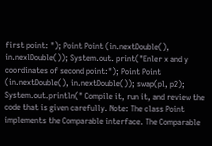first point: "); Point Point (in.nextDouble(), in.nexlDouble()); System.out. print("Enler x and y coordinates of second point:"); Point Point (in.nextDouble(), in.nextDouble()); swap(pl, p2); System.out.println(" Compile it, run it, and review the code that is given carefully. Note: The class Point implements the Comparable interface. The Comparable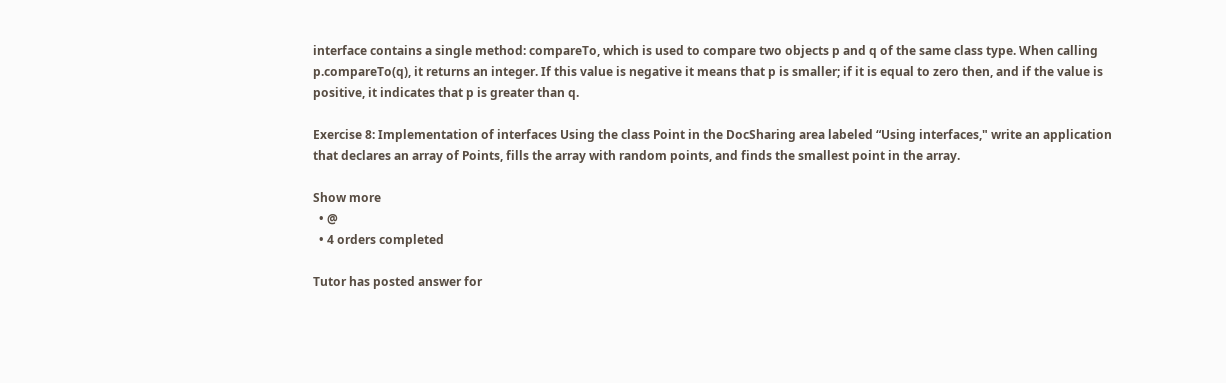interface contains a single method: compareTo, which is used to compare two objects p and q of the same class type. When calling p.compareTo(q), it returns an integer. If this value is negative it means that p is smaller; if it is equal to zero then, and if the value is positive, it indicates that p is greater than q.

Exercise 8: Implementation of interfaces Using the class Point in the DocSharing area labeled “Using interfaces," write an application that declares an array of Points, fills the array with random points, and finds the smallest point in the array.

Show more
  • @
  • 4 orders completed

Tutor has posted answer for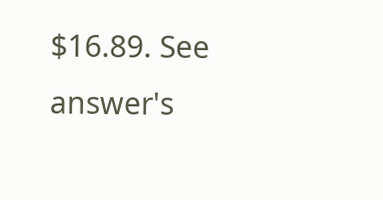$16.89. See answer's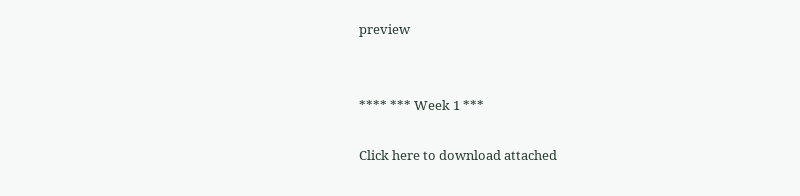preview


**** *** Week 1 ***

Click here to download attached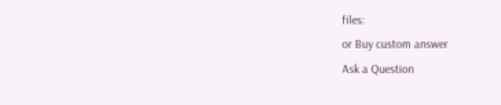files:
or Buy custom answer
Ask a Question